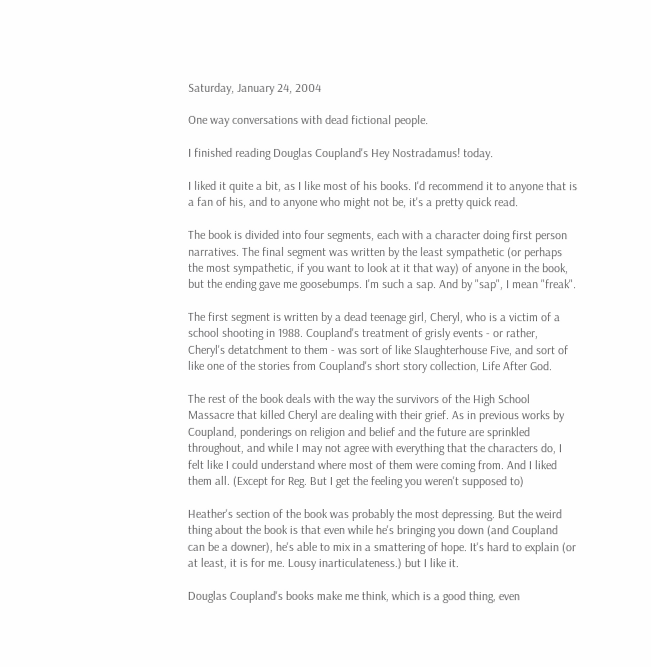Saturday, January 24, 2004

One way conversations with dead fictional people.

I finished reading Douglas Coupland's Hey Nostradamus! today.

I liked it quite a bit, as I like most of his books. I'd recommend it to anyone that is a fan of his, and to anyone who might not be, it's a pretty quick read.

The book is divided into four segments, each with a character doing first person narratives. The final segment was written by the least sympathetic (or perhaps the most sympathetic, if you want to look at it that way) of anyone in the book, but the ending gave me goosebumps. I'm such a sap. And by "sap", I mean "freak".

The first segment is written by a dead teenage girl, Cheryl, who is a victim of a school shooting in 1988. Coupland's treatment of grisly events - or rather, Cheryl's detatchment to them - was sort of like Slaughterhouse Five, and sort of like one of the stories from Coupland's short story collection, Life After God.

The rest of the book deals with the way the survivors of the High School Massacre that killed Cheryl are dealing with their grief. As in previous works by Coupland, ponderings on religion and belief and the future are sprinkled throughout, and while I may not agree with everything that the characters do, I felt like I could understand where most of them were coming from. And I liked them all. (Except for Reg. But I get the feeling you weren't supposed to)

Heather's section of the book was probably the most depressing. But the weird thing about the book is that even while he's bringing you down (and Coupland can be a downer), he's able to mix in a smattering of hope. It's hard to explain (or at least, it is for me. Lousy inarticulateness.) but I like it.

Douglas Coupland's books make me think, which is a good thing, even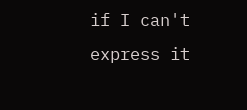if I can't express it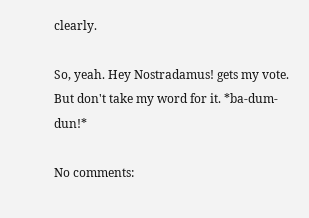clearly.

So, yeah. Hey Nostradamus! gets my vote. But don't take my word for it. *ba-dum-dun!*

No comments: